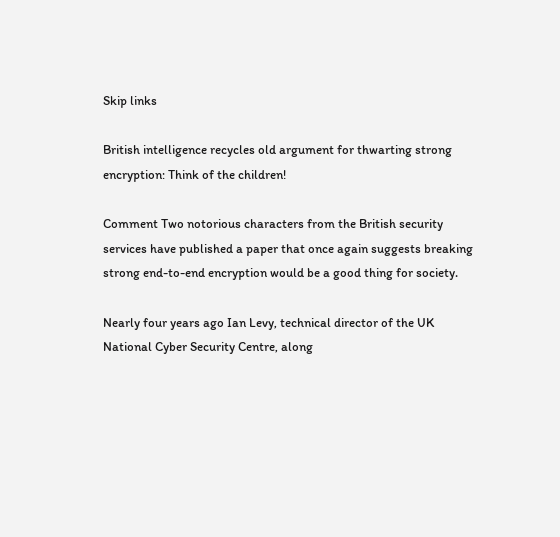Skip links

British intelligence recycles old argument for thwarting strong encryption: Think of the children!

Comment Two notorious characters from the British security services have published a paper that once again suggests breaking strong end-to-end encryption would be a good thing for society.

Nearly four years ago Ian Levy, technical director of the UK National Cyber Security Centre, along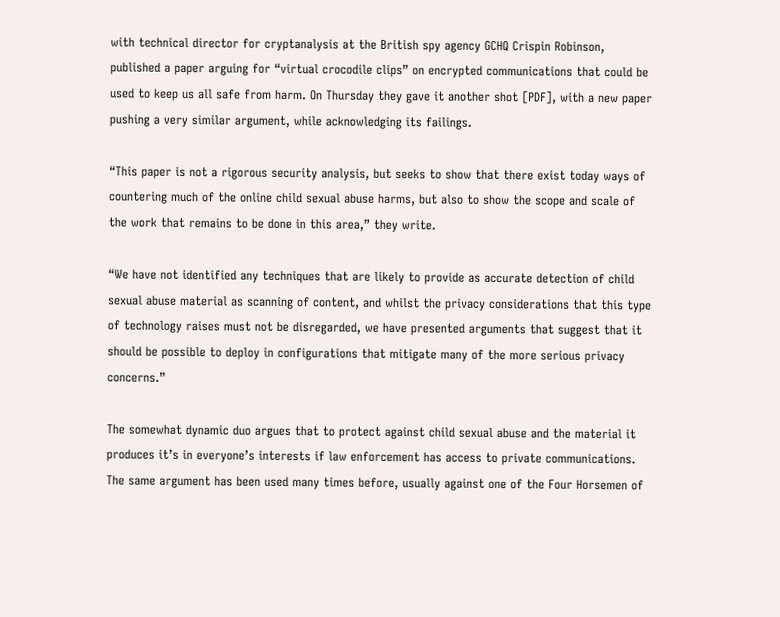with technical director for cryptanalysis at the British spy agency GCHQ Crispin Robinson, published a paper arguing for “virtual crocodile clips” on encrypted communications that could be used to keep us all safe from harm. On Thursday they gave it another shot [PDF], with a new paper pushing a very similar argument, while acknowledging its failings.

“This paper is not a rigorous security analysis, but seeks to show that there exist today ways of countering much of the online child sexual abuse harms, but also to show the scope and scale of the work that remains to be done in this area,” they write.

“We have not identified any techniques that are likely to provide as accurate detection of child sexual abuse material as scanning of content, and whilst the privacy considerations that this type of technology raises must not be disregarded, we have presented arguments that suggest that it should be possible to deploy in configurations that mitigate many of the more serious privacy concerns.”

The somewhat dynamic duo argues that to protect against child sexual abuse and the material it produces it’s in everyone’s interests if law enforcement has access to private communications. The same argument has been used many times before, usually against one of the Four Horsemen of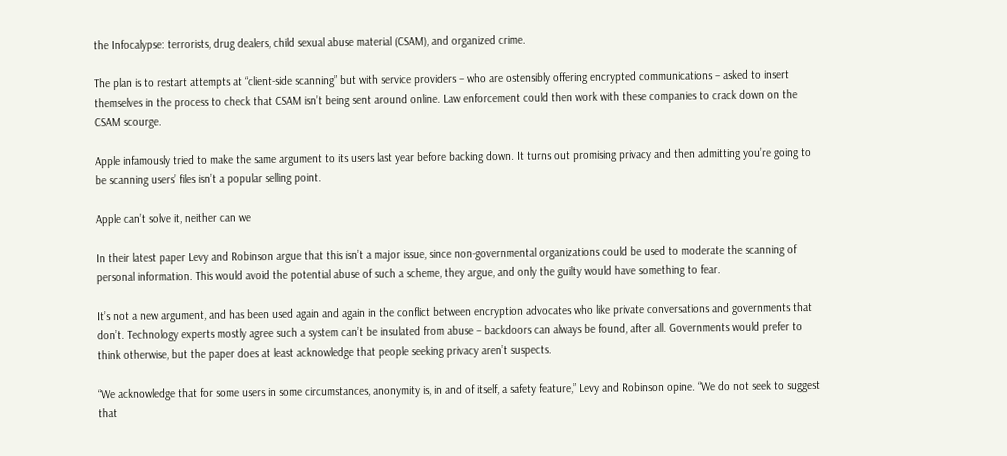the Infocalypse: terrorists, drug dealers, child sexual abuse material (CSAM), and organized crime.

The plan is to restart attempts at “client-side scanning” but with service providers – who are ostensibly offering encrypted communications – asked to insert themselves in the process to check that CSAM isn’t being sent around online. Law enforcement could then work with these companies to crack down on the CSAM scourge.

Apple infamously tried to make the same argument to its users last year before backing down. It turns out promising privacy and then admitting you’re going to be scanning users’ files isn’t a popular selling point.

Apple can’t solve it, neither can we

In their latest paper Levy and Robinson argue that this isn’t a major issue, since non-governmental organizations could be used to moderate the scanning of personal information. This would avoid the potential abuse of such a scheme, they argue, and only the guilty would have something to fear.

It’s not a new argument, and has been used again and again in the conflict between encryption advocates who like private conversations and governments that don’t. Technology experts mostly agree such a system can’t be insulated from abuse – backdoors can always be found, after all. Governments would prefer to think otherwise, but the paper does at least acknowledge that people seeking privacy aren’t suspects.

“We acknowledge that for some users in some circumstances, anonymity is, in and of itself, a safety feature,” Levy and Robinson opine. “We do not seek to suggest that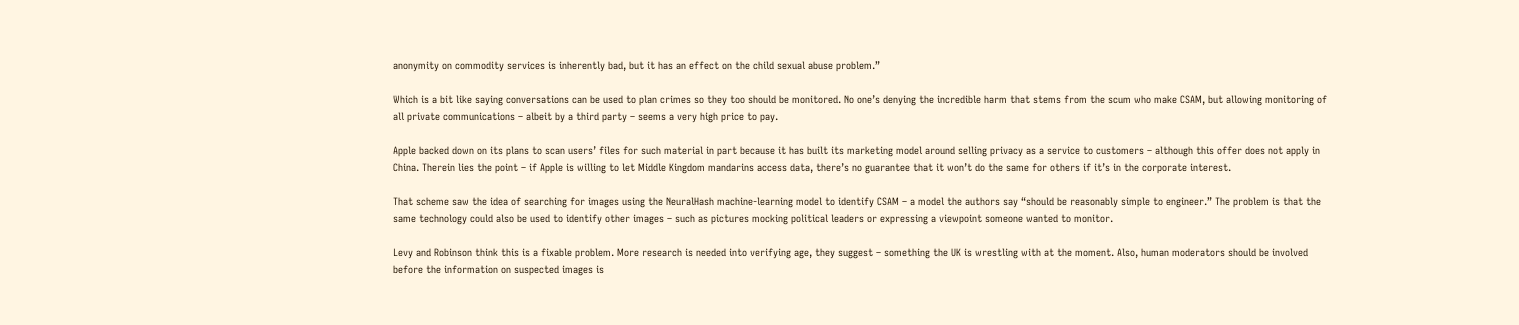anonymity on commodity services is inherently bad, but it has an effect on the child sexual abuse problem.”

Which is a bit like saying conversations can be used to plan crimes so they too should be monitored. No one’s denying the incredible harm that stems from the scum who make CSAM, but allowing monitoring of all private communications – albeit by a third party – seems a very high price to pay.

Apple backed down on its plans to scan users’ files for such material in part because it has built its marketing model around selling privacy as a service to customers – although this offer does not apply in China. Therein lies the point – if Apple is willing to let Middle Kingdom mandarins access data, there’s no guarantee that it won’t do the same for others if it’s in the corporate interest.

That scheme saw the idea of searching for images using the NeuralHash machine-learning model to identify CSAM – a model the authors say “should be reasonably simple to engineer.” The problem is that the same technology could also be used to identify other images – such as pictures mocking political leaders or expressing a viewpoint someone wanted to monitor.

Levy and Robinson think this is a fixable problem. More research is needed into verifying age, they suggest – something the UK is wrestling with at the moment. Also, human moderators should be involved before the information on suspected images is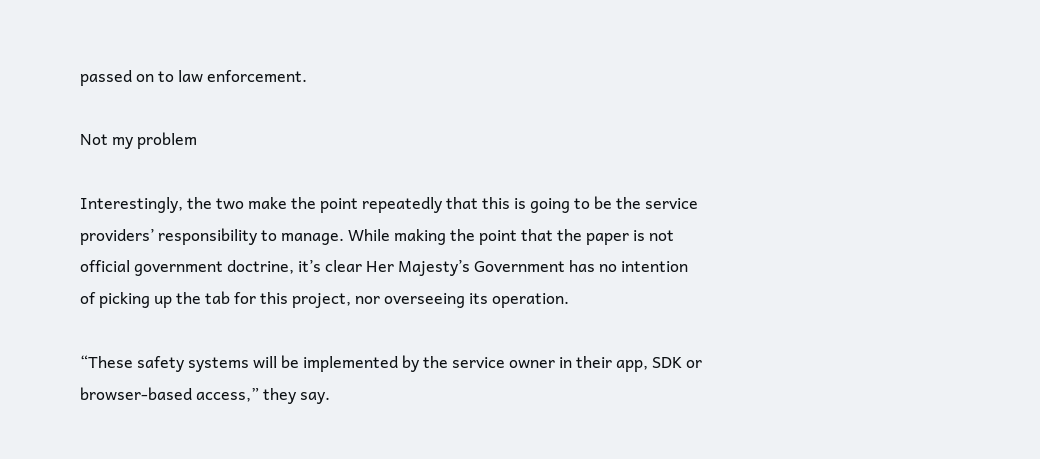passed on to law enforcement.

Not my problem

Interestingly, the two make the point repeatedly that this is going to be the service providers’ responsibility to manage. While making the point that the paper is not official government doctrine, it’s clear Her Majesty’s Government has no intention of picking up the tab for this project, nor overseeing its operation.

“These safety systems will be implemented by the service owner in their app, SDK or browser-based access,” they say.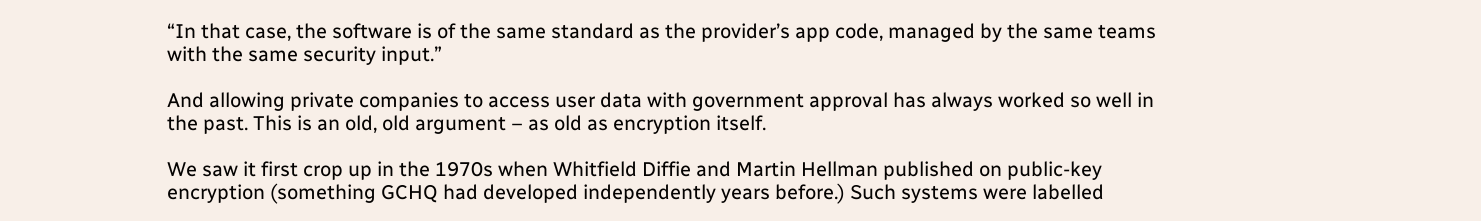“In that case, the software is of the same standard as the provider’s app code, managed by the same teams with the same security input.”

And allowing private companies to access user data with government approval has always worked so well in the past. This is an old, old argument – as old as encryption itself.

We saw it first crop up in the 1970s when Whitfield Diffie and Martin Hellman published on public-key encryption (something GCHQ had developed independently years before.) Such systems were labelled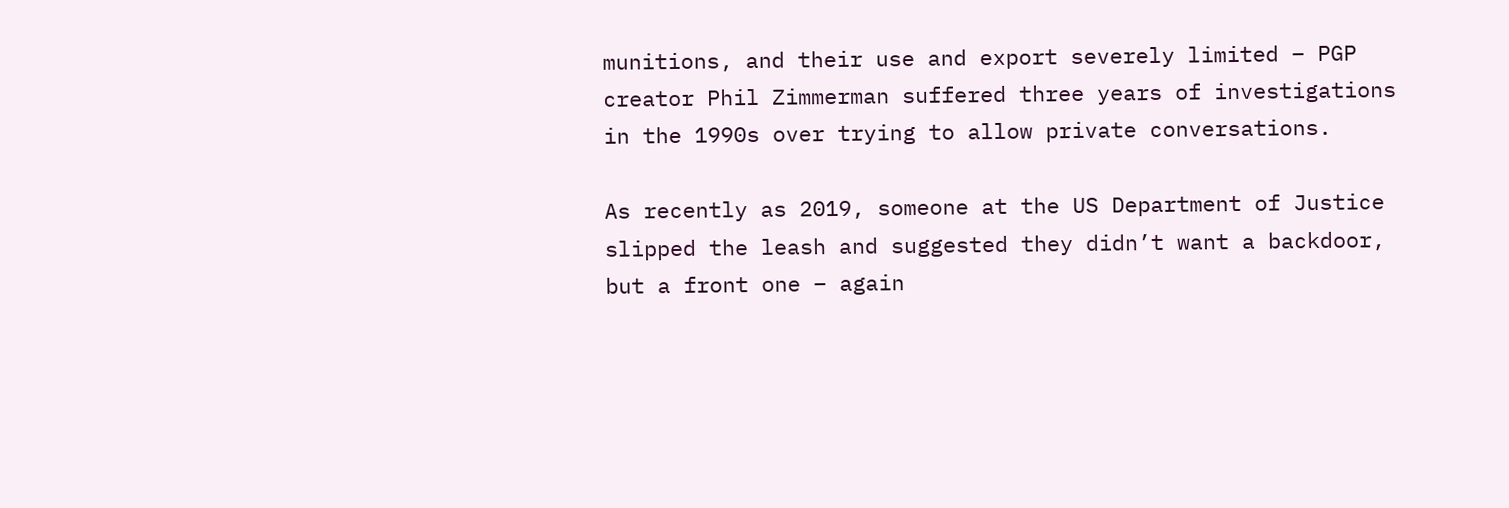munitions, and their use and export severely limited – PGP creator Phil Zimmerman suffered three years of investigations in the 1990s over trying to allow private conversations.

As recently as 2019, someone at the US Department of Justice slipped the leash and suggested they didn’t want a backdoor, but a front one – again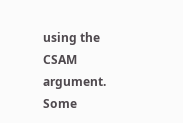using the CSAM argument. Some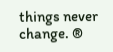things never change. ®